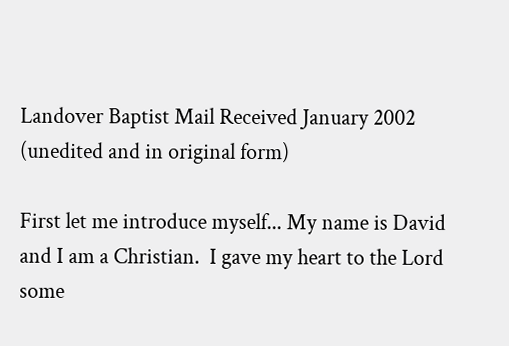Landover Baptist Mail Received January 2002  (unedited and in original form)

First let me introduce myself... My name is David and I am a Christian.  I gave my heart to the Lord some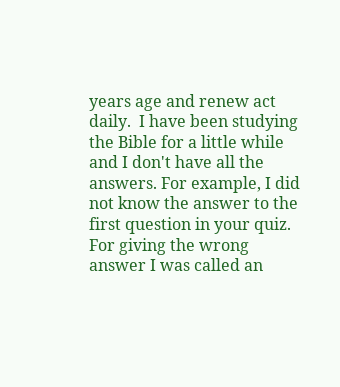years age and renew act daily.  I have been studying the Bible for a little while and I don't have all the answers. For example, I did not know the answer to the first question in your quiz.  For giving the wrong answer I was called an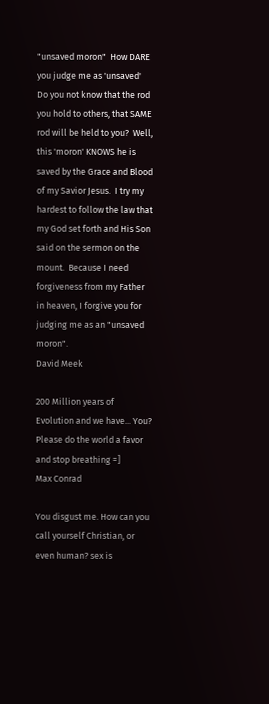"unsaved moron"  How DARE you judge me as 'unsaved'  Do you not know that the rod you hold to others, that SAME rod will be held to you?  Well, this 'moron' KNOWS he is saved by the Grace and Blood of my Savior Jesus.  I try my hardest to follow the law that my God set forth and His Son said on the sermon on the mount.  Because I need forgiveness from my Father in heaven, I forgive you for judging me as an "unsaved moron".
David Meek

200 Million years of Evolution and we have... You? Please do the world a favor and stop breathing =]
Max Conrad

You disgust me. How can you call yourself Christian, or even human? sex is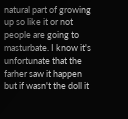natural part of growing up so like it or not people are going to masturbate. I know it's unfortunate that the farher saw it happen but if wasn't the doll it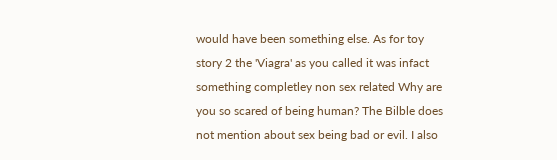would have been something else. As for toy story 2 the 'Viagra' as you called it was infact something completley non sex related Why are you so scared of being human? The Bilble does not mention about sex being bad or evil. I also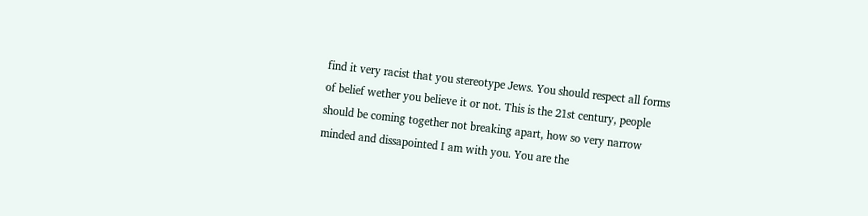find it very racist that you stereotype Jews. You should respect all forms of belief wether you believe it or not. This is the 21st century, people should be coming together not breaking apart, how so very narrow minded and dissapointed I am with you. You are the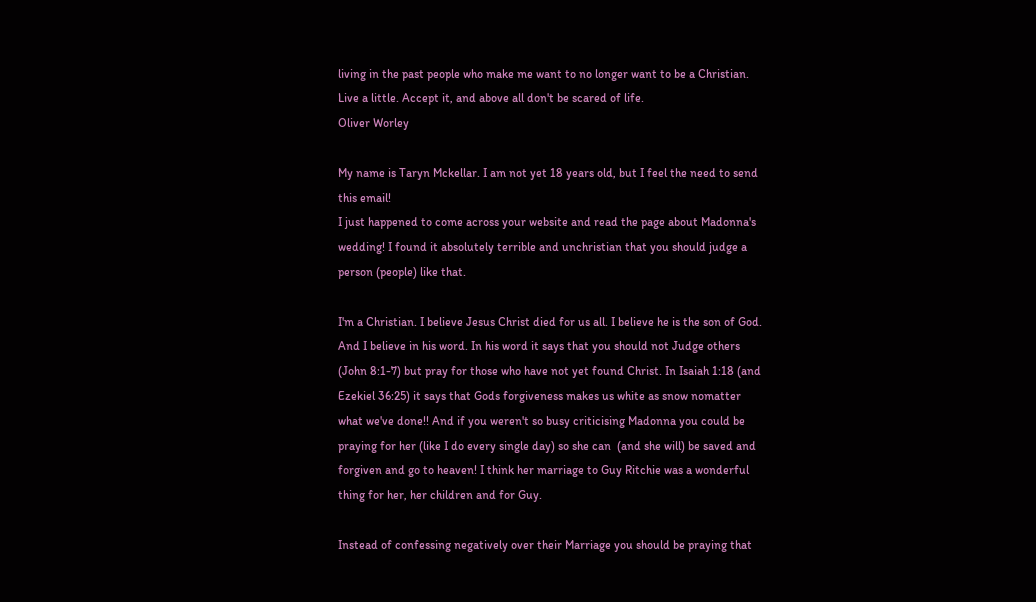living in the past people who make me want to no longer want to be a Christian. Live a little. Accept it, and above all don't be scared of life.
Oliver Worley

My name is Taryn Mckellar. I am not yet 18 years old, but I feel the need to send this email!
I just happened to come across your website and read the page about Madonna's wedding! I found it absolutely terrible and unchristian that you should judge a person (people) like that.

I'm a Christian. I believe Jesus Christ died for us all. I believe he is the son of God. And I believe in his word. In his word it says that you should not Judge others (John 8:1-7) but pray for those who have not yet found Christ. In Isaiah 1:18 (and Ezekiel 36:25) it says that Gods forgiveness makes us white as snow nomatter what we've done!! And if you weren't so busy criticising Madonna you could be praying for her (like I do every single day) so she can  (and she will) be saved and forgiven and go to heaven! I think her marriage to Guy Ritchie was a wonderful thing for her, her children and for Guy.

Instead of confessing negatively over their Marriage you should be praying that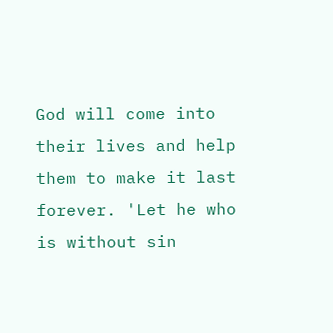God will come into their lives and help them to make it last forever. 'Let he who is without sin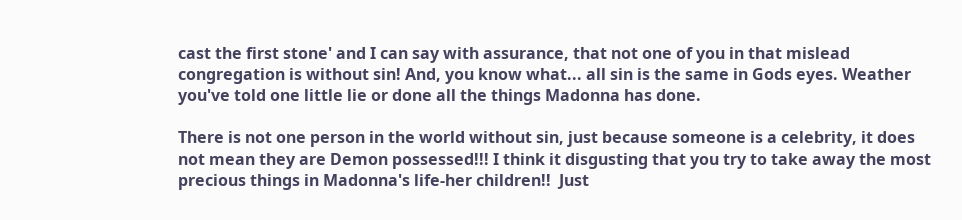cast the first stone' and I can say with assurance, that not one of you in that mislead congregation is without sin! And, you know what... all sin is the same in Gods eyes. Weather you've told one little lie or done all the things Madonna has done.

There is not one person in the world without sin, just because someone is a celebrity, it does not mean they are Demon possessed!!! I think it disgusting that you try to take away the most precious things in Madonna's life-her children!!  Just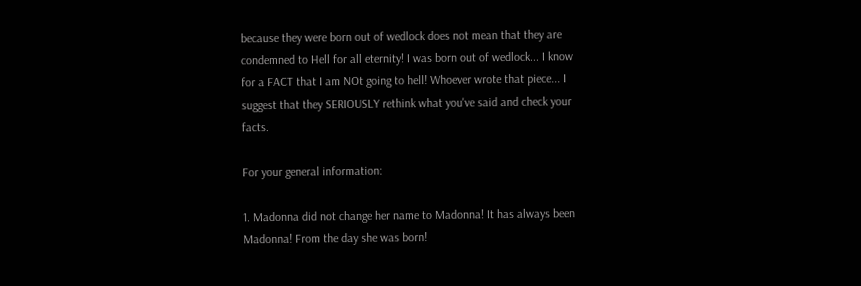because they were born out of wedlock does not mean that they are condemned to Hell for all eternity! I was born out of wedlock... I know for a FACT that I am NOt going to hell! Whoever wrote that piece... I suggest that they SERIOUSLY rethink what you've said and check your facts.

For your general information:

1. Madonna did not change her name to Madonna! It has always been Madonna! From the day she was born!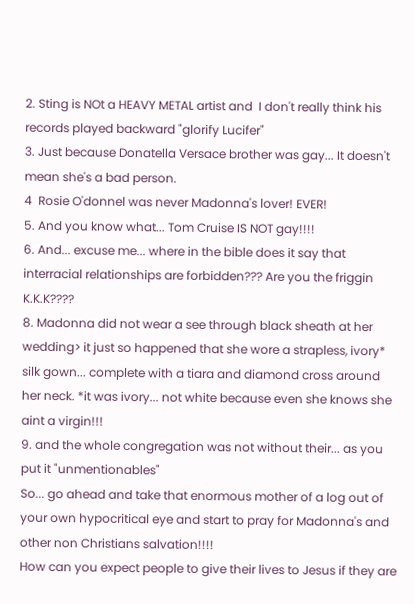2. Sting is NOt a HEAVY METAL artist and  I don't really think his records played backward "glorify Lucifer"
3. Just because Donatella Versace brother was gay... It doesn't mean she's a bad person.
4  Rosie O'donnel was never Madonna's lover! EVER!
5. And you know what... Tom Cruise IS NOT gay!!!!
6. And... excuse me... where in the bible does it say that interracial relationships are forbidden??? Are you the friggin K.K.K????
8. Madonna did not wear a see through black sheath at her wedding> it just so happened that she wore a strapless, ivory* silk gown... complete with a tiara and diamond cross around her neck. *it was ivory... not white because even she knows she aint a virgin!!!
9. and the whole congregation was not without their... as you put it "unmentionables"
So... go ahead and take that enormous mother of a log out of  your own hypocritical eye and start to pray for Madonna's and other non Christians salvation!!!!
How can you expect people to give their lives to Jesus if they are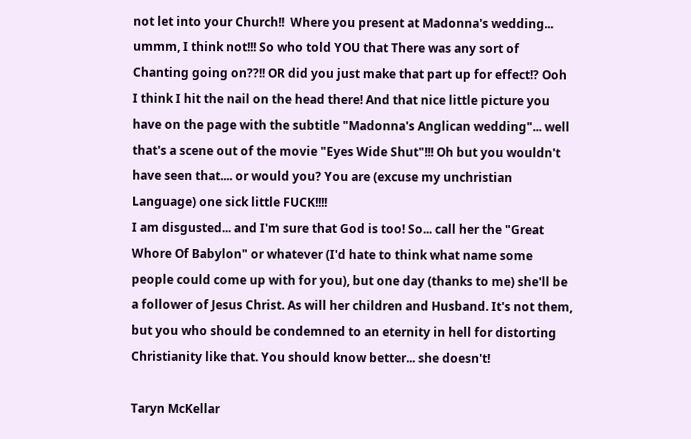not let into your Church!!  Where you present at Madonna's wedding... ummm, I think not!!! So who told YOU that There was any sort of Chanting going on??!! OR did you just make that part up for effect!? Ooh I think I hit the nail on the head there! And that nice little picture you have on the page with the subtitle "Madonna's Anglican wedding"... well that's a scene out of the movie "Eyes Wide Shut"!!! Oh but you wouldn't have seen that.... or would you? You are (excuse my unchristian Language) one sick little FUCK!!!!
I am disgusted... and I'm sure that God is too! So... call her the "Great Whore Of Babylon" or whatever (I'd hate to think what name some people could come up with for you), but one day (thanks to me) she'll be a follower of Jesus Christ. As will her children and Husband. It's not them, but you who should be condemned to an eternity in hell for distorting Christianity like that. You should know better... she doesn't!

Taryn McKellar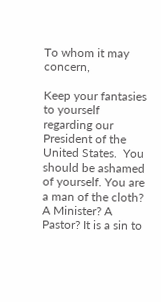To whom it may concern,

Keep your fantasies to yourself regarding our President of the United States.  You should be ashamed of yourself. You are a man of the cloth?  A Minister? A Pastor? It is a sin to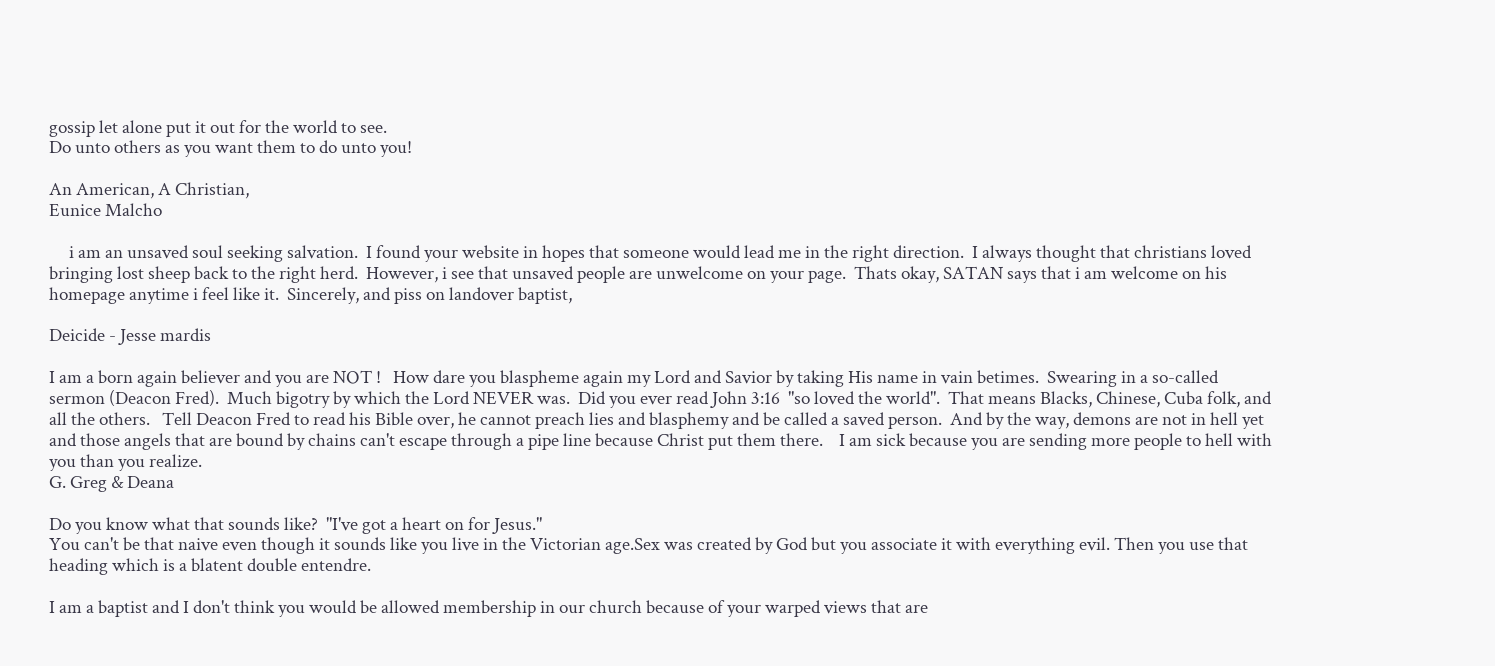gossip let alone put it out for the world to see.
Do unto others as you want them to do unto you!

An American, A Christian,
Eunice Malcho

     i am an unsaved soul seeking salvation.  I found your website in hopes that someone would lead me in the right direction.  I always thought that christians loved bringing lost sheep back to the right herd.  However, i see that unsaved people are unwelcome on your page.  Thats okay, SATAN says that i am welcome on his homepage anytime i feel like it.  Sincerely, and piss on landover baptist,

Deicide - Jesse mardis

I am a born again believer and you are NOT !   How dare you blaspheme again my Lord and Savior by taking His name in vain betimes.  Swearing in a so-called sermon (Deacon Fred).  Much bigotry by which the Lord NEVER was.  Did you ever read John 3:16  "so loved the world".  That means Blacks, Chinese, Cuba folk, and all the others.   Tell Deacon Fred to read his Bible over, he cannot preach lies and blasphemy and be called a saved person.  And by the way, demons are not in hell yet and those angels that are bound by chains can't escape through a pipe line because Christ put them there.    I am sick because you are sending more people to hell with you than you realize.
G. Greg & Deana

Do you know what that sounds like?  "I've got a heart on for Jesus."
You can't be that naive even though it sounds like you live in the Victorian age.Sex was created by God but you associate it with everything evil. Then you use that heading which is a blatent double entendre.

I am a baptist and I don't think you would be allowed membership in our church because of your warped views that are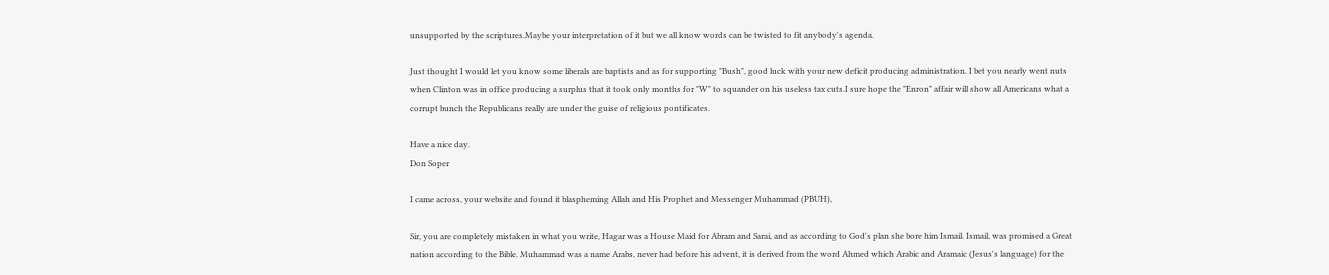unsupported by the scriptures.Maybe your interpretation of it but we all know words can be twisted to fit anybody's agenda.

Just thought I would let you know some liberals are baptists and as for supporting "Bush", good luck with your new deficit producing administration. I bet you nearly went nuts when Clinton was in office producing a surplus that it took only months for "W" to squander on his useless tax cuts.I sure hope the "Enron" affair will show all Americans what a corrupt bunch the Republicans really are under the guise of religious pontificates.

Have a nice day.
Don Soper

I came across, your website and found it blaspheming Allah and His Prophet and Messenger Muhammad (PBUH),

Sir, you are completely mistaken in what you write, Hagar was a House Maid for Abram and Sarai, and as according to God's plan she bore him Ismail. Ismail, was promised a Great nation according to the Bible. Muhammad was a name Arabs, never had before his advent, it is derived from the word Ahmed which Arabic and Aramaic (Jesus's language) for the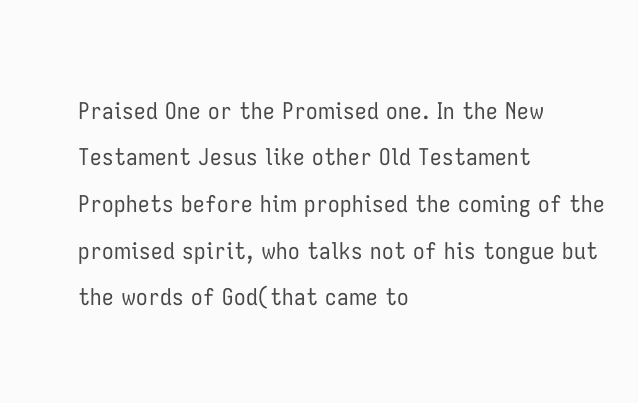Praised One or the Promised one. In the New Testament Jesus like other Old Testament Prophets before him prophised the coming of the promised spirit, who talks not of his tongue but the words of God(that came to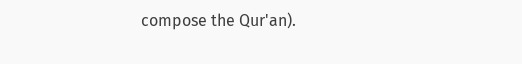compose the Qur'an).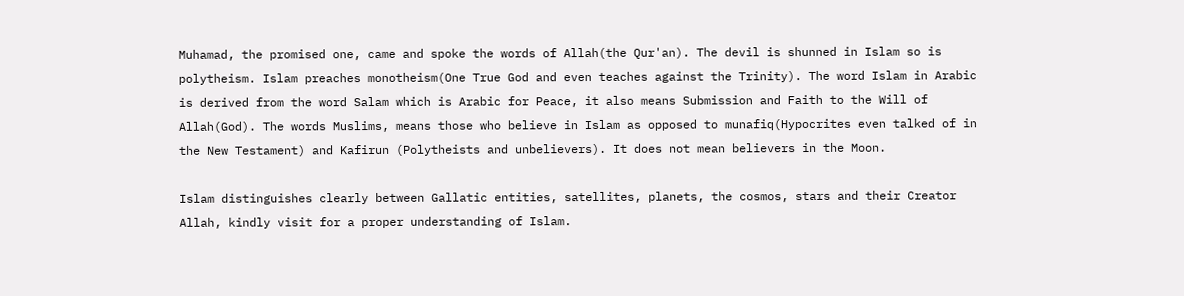Muhamad, the promised one, came and spoke the words of Allah(the Qur'an). The devil is shunned in Islam so is polytheism. Islam preaches monotheism(One True God and even teaches against the Trinity). The word Islam in Arabic is derived from the word Salam which is Arabic for Peace, it also means Submission and Faith to the Will of Allah(God). The words Muslims, means those who believe in Islam as opposed to munafiq(Hypocrites even talked of in the New Testament) and Kafirun (Polytheists and unbelievers). It does not mean believers in the Moon.

Islam distinguishes clearly between Gallatic entities, satellites, planets, the cosmos, stars and their Creator Allah, kindly visit for a proper understanding of Islam.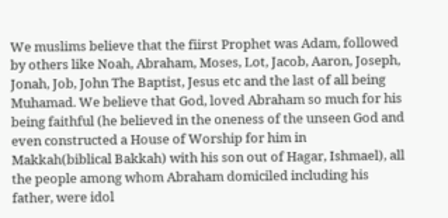We muslims believe that the fiirst Prophet was Adam, followed by others like Noah, Abraham, Moses, Lot, Jacob, Aaron, Joseph, Jonah, Job, John The Baptist, Jesus etc and the last of all being Muhamad. We believe that God, loved Abraham so much for his being faithful (he believed in the oneness of the unseen God and even constructed a House of Worship for him in Makkah(biblical Bakkah) with his son out of Hagar, Ishmael), all the people among whom Abraham domiciled including his father, were idol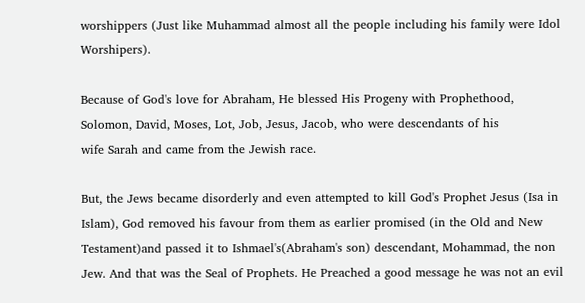worshippers (Just like Muhammad almost all the people including his family were Idol Worshipers).

Because of God's love for Abraham, He blessed His Progeny with Prophethood, Solomon, David, Moses, Lot, Job, Jesus, Jacob, who were descendants of his
wife Sarah and came from the Jewish race.

But, the Jews became disorderly and even attempted to kill God's Prophet Jesus (Isa in Islam), God removed his favour from them as earlier promised (in the Old and New Testament)and passed it to Ishmael's(Abraham's son) descendant, Mohammad, the non Jew. And that was the Seal of Prophets. He Preached a good message he was not an evil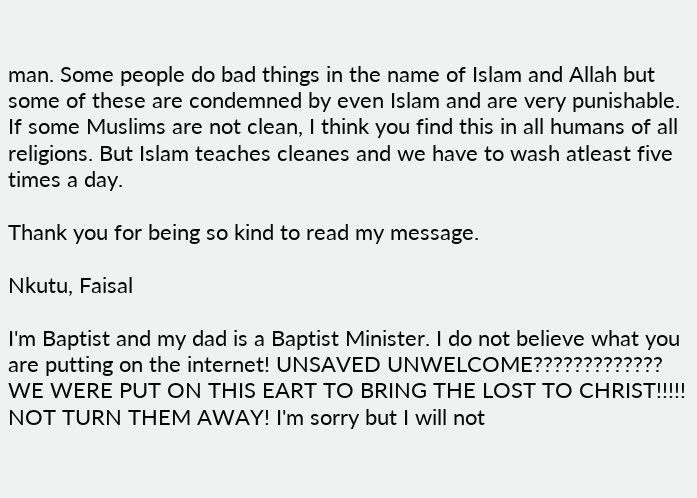man. Some people do bad things in the name of Islam and Allah but some of these are condemned by even Islam and are very punishable. If some Muslims are not clean, I think you find this in all humans of all religions. But Islam teaches cleanes and we have to wash atleast five times a day.

Thank you for being so kind to read my message.

Nkutu, Faisal

I'm Baptist and my dad is a Baptist Minister. I do not believe what you are putting on the internet! UNSAVED UNWELCOME????????????? WE WERE PUT ON THIS EART TO BRING THE LOST TO CHRIST!!!!! NOT TURN THEM AWAY! I'm sorry but I will not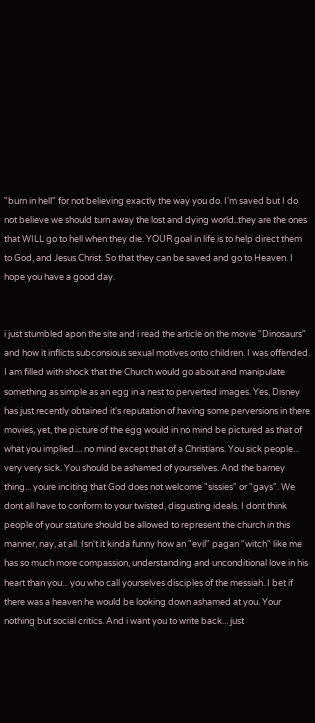"burn in hell" for not believing exactly the way you do. I'm saved but I do not believe we should turn away the lost and dying world..they are the ones that WILL go to hell when they die. YOUR goal in life is to help direct them to God, and Jesus Christ. So that they can be saved and go to Heaven. I hope you have a good day.


i just stumbled apon the site and i read the article on the movie "Dinosaurs" and how it inflicts subconsious sexual motives onto children. I was offended. I am filled with shock that the Church would go about and manipulate something as simple as an egg in a nest to perverted images. Yes, Disney has just recently obtained it's reputation of having some perversions in there movies, yet, the picture of the egg would in no mind be pictured as that of what you implied.... no mind except that of a Christians. You sick people... very very sick. You should be ashamed of yourselves. And the barney thing... youre inciting that God does not welcome "sissies" or "gays". We dont all have to conform to your twisted, disgusting ideals. I dont think people of your stature should be allowed to represent the church in this manner, nay, at all. Isn't it kinda funny how an "evil" pagan "witch" like me has so much more compassion, understanding and unconditional love in his heart than you... you who call yourselves disciples of the messiah. I bet if there was a heaven he would be looking down ashamed at you. Your nothing but social critics. And i want you to write back... just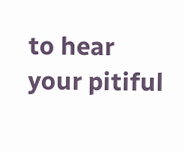to hear your pitiful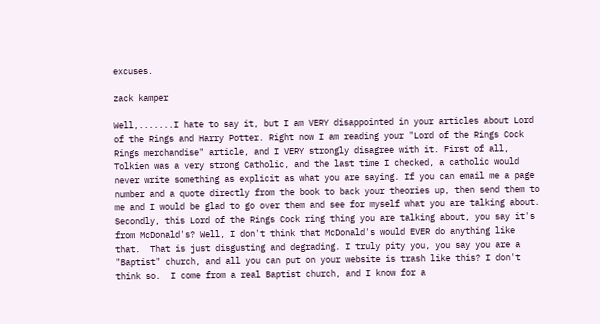excuses.

zack kamper

Well,.......I hate to say it, but I am VERY disappointed in your articles about Lord of the Rings and Harry Potter. Right now I am reading your "Lord of the Rings Cock Rings merchandise" article, and I VERY strongly disagree with it. First of all, Tolkien was a very strong Catholic, and the last time I checked, a catholic would never write something as explicit as what you are saying. If you can email me a page number and a quote directly from the book to back your theories up, then send them to me and I would be glad to go over them and see for myself what you are talking about. Secondly, this Lord of the Rings Cock ring thing you are talking about, you say it's from McDonald's? Well, I don't think that McDonald's would EVER do anything like that.  That is just disgusting and degrading. I truly pity you, you say you are a "Baptist" church, and all you can put on your website is trash like this? I don't think so.  I come from a real Baptist church, and I know for a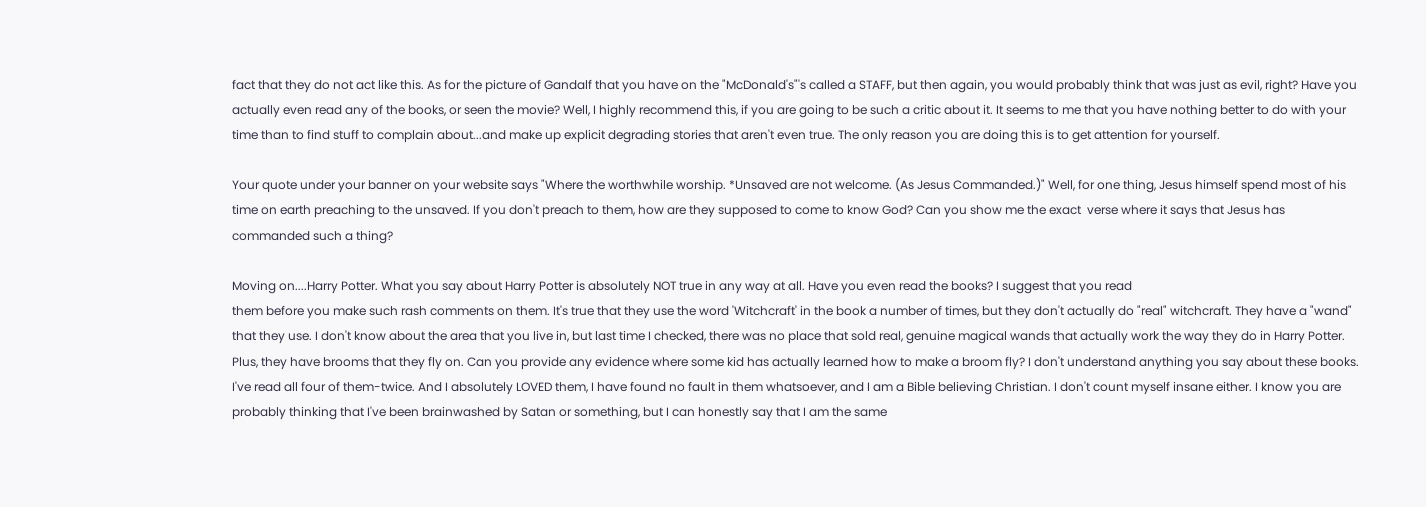fact that they do not act like this. As for the picture of Gandalf that you have on the "McDonald's"'s called a STAFF, but then again, you would probably think that was just as evil, right? Have you actually even read any of the books, or seen the movie? Well, I highly recommend this, if you are going to be such a critic about it. It seems to me that you have nothing better to do with your time than to find stuff to complain about...and make up explicit degrading stories that aren't even true. The only reason you are doing this is to get attention for yourself.

Your quote under your banner on your website says "Where the worthwhile worship. *Unsaved are not welcome. (As Jesus Commanded.)" Well, for one thing, Jesus himself spend most of his time on earth preaching to the unsaved. If you don't preach to them, how are they supposed to come to know God? Can you show me the exact  verse where it says that Jesus has commanded such a thing?

Moving on....Harry Potter. What you say about Harry Potter is absolutely NOT true in any way at all. Have you even read the books? I suggest that you read
them before you make such rash comments on them. It's true that they use the word 'Witchcraft' in the book a number of times, but they don't actually do "real" witchcraft. They have a "wand" that they use. I don't know about the area that you live in, but last time I checked, there was no place that sold real, genuine magical wands that actually work the way they do in Harry Potter.  Plus, they have brooms that they fly on. Can you provide any evidence where some kid has actually learned how to make a broom fly? I don't understand anything you say about these books. I've read all four of them-twice. And I absolutely LOVED them, I have found no fault in them whatsoever, and I am a Bible believing Christian. I don't count myself insane either. I know you are probably thinking that I've been brainwashed by Satan or something, but I can honestly say that I am the same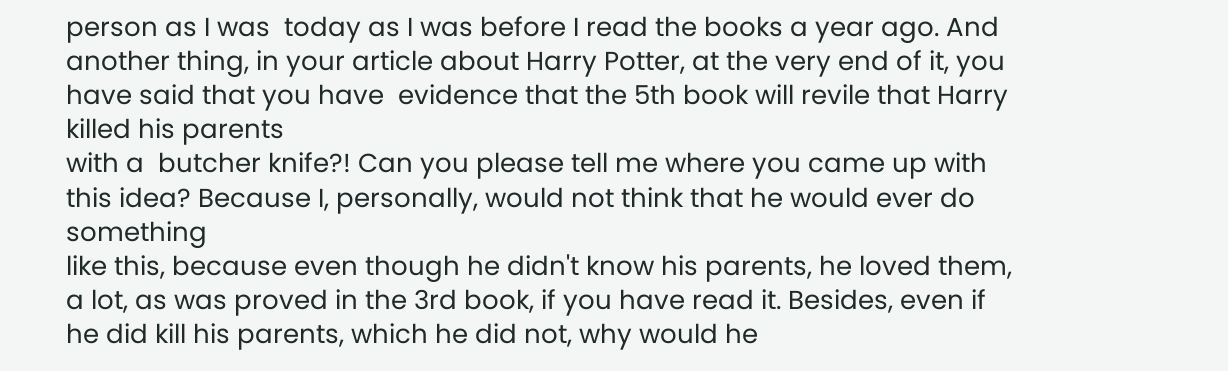person as I was  today as I was before I read the books a year ago. And another thing, in your article about Harry Potter, at the very end of it, you have said that you have  evidence that the 5th book will revile that Harry killed his parents
with a  butcher knife?! Can you please tell me where you came up with this idea? Because I, personally, would not think that he would ever do something
like this, because even though he didn't know his parents, he loved them, a lot, as was proved in the 3rd book, if you have read it. Besides, even if he did kill his parents, which he did not, why would he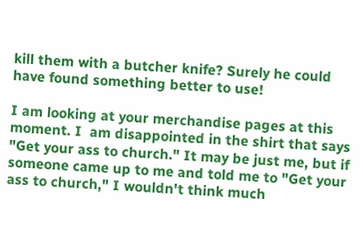kill them with a butcher knife? Surely he could have found something better to use!

I am looking at your merchandise pages at this moment. I  am disappointed in the shirt that says "Get your ass to church." It may be just me, but if someone came up to me and told me to "Get your ass to church," I wouldn't think much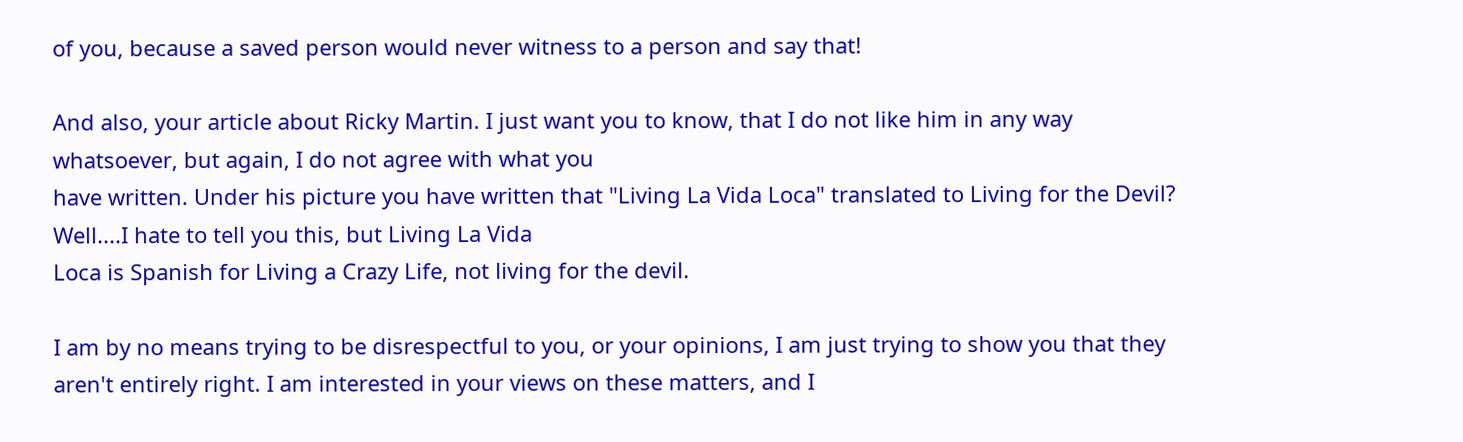of you, because a saved person would never witness to a person and say that!

And also, your article about Ricky Martin. I just want you to know, that I do not like him in any way whatsoever, but again, I do not agree with what you
have written. Under his picture you have written that "Living La Vida Loca" translated to Living for the Devil? Well....I hate to tell you this, but Living La Vida
Loca is Spanish for Living a Crazy Life, not living for the devil.

I am by no means trying to be disrespectful to you, or your opinions, I am just trying to show you that they aren't entirely right. I am interested in your views on these matters, and I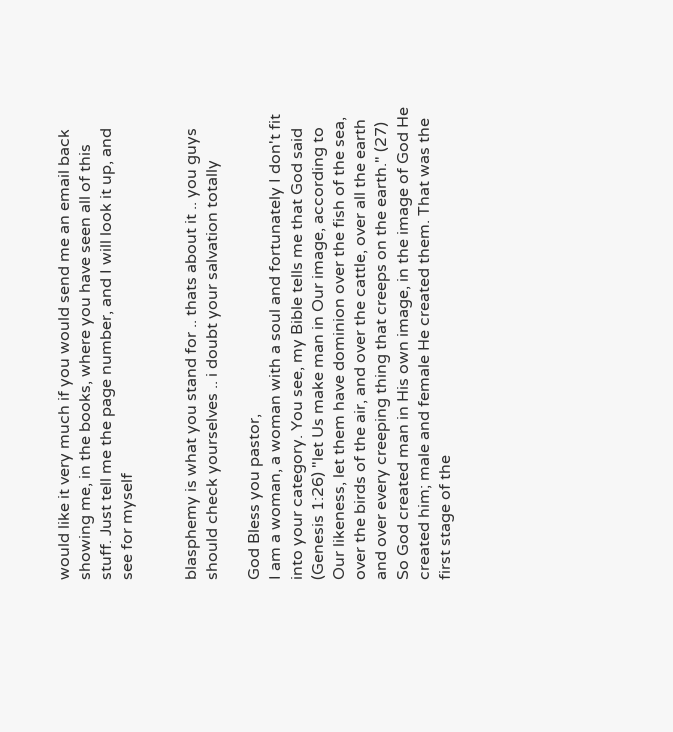would like it very much if you would send me an email back showing me, in the books, where you have seen all of this stuff. Just tell me the page number, and I will look it up, and see for myself


blasphemy is what you stand for .. thats about it .. you guys should check yourselves .. i doubt your salvation totally

God Bless you pastor,
I am a woman, a woman with a soul and fortunately I don't fit into your category. You see, my Bible tells me that God said (Genesis 1:26) "let Us make man in Our image, according to Our likeness, let them have dominion over the fish of the sea, over the birds of the air, and over the cattle, over all the earth and over every creeping thing that creeps on the earth." (27) So God created man in His own image, in the image of God He created him; male and female He created them. That was the first stage of the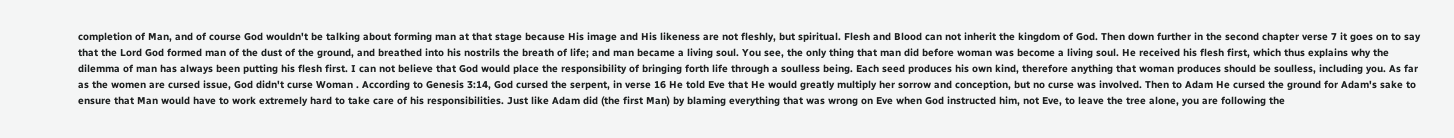completion of Man, and of course God wouldn't be talking about forming man at that stage because His image and His likeness are not fleshly, but spiritual. Flesh and Blood can not inherit the kingdom of God. Then down further in the second chapter verse 7 it goes on to say that the Lord God formed man of the dust of the ground, and breathed into his nostrils the breath of life; and man became a living soul. You see, the only thing that man did before woman was become a living soul. He received his flesh first, which thus explains why the dilemma of man has always been putting his flesh first. I can not believe that God would place the responsibility of bringing forth life through a soulless being. Each seed produces his own kind, therefore anything that woman produces should be soulless, including you. As far as the women are cursed issue, God didn't curse Woman . According to Genesis 3:14, God cursed the serpent, in verse 16 He told Eve that He would greatly multiply her sorrow and conception, but no curse was involved. Then to Adam He cursed the ground for Adam's sake to ensure that Man would have to work extremely hard to take care of his responsibilities. Just like Adam did (the first Man) by blaming everything that was wrong on Eve when God instructed him, not Eve, to leave the tree alone, you are following the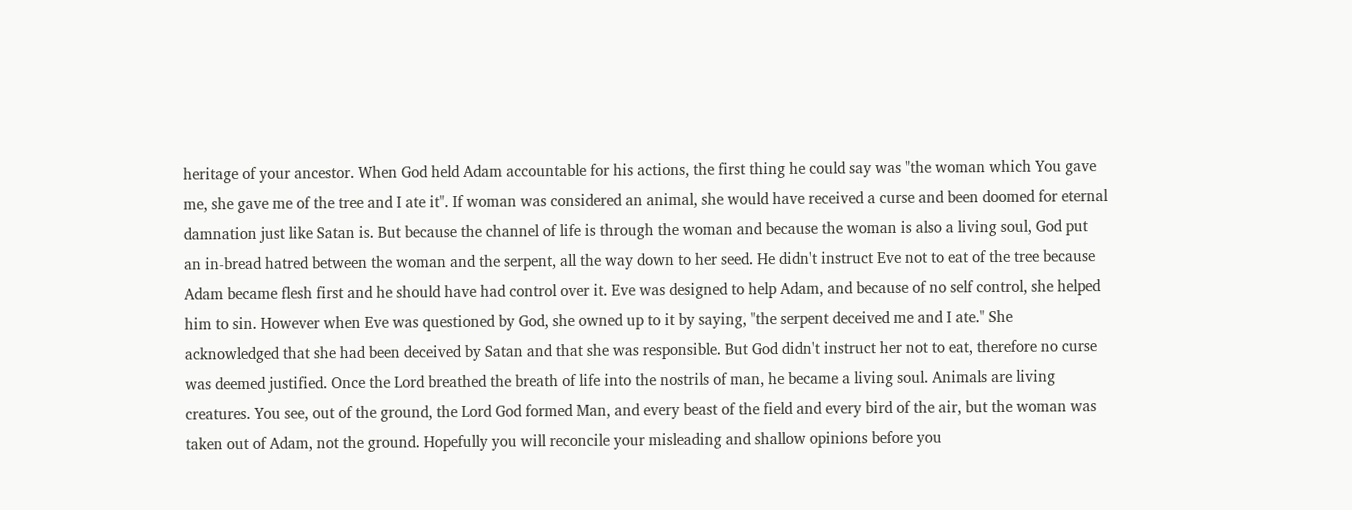heritage of your ancestor. When God held Adam accountable for his actions, the first thing he could say was "the woman which You gave me, she gave me of the tree and I ate it". If woman was considered an animal, she would have received a curse and been doomed for eternal damnation just like Satan is. But because the channel of life is through the woman and because the woman is also a living soul, God put an in-bread hatred between the woman and the serpent, all the way down to her seed. He didn't instruct Eve not to eat of the tree because Adam became flesh first and he should have had control over it. Eve was designed to help Adam, and because of no self control, she helped him to sin. However when Eve was questioned by God, she owned up to it by saying, "the serpent deceived me and I ate." She acknowledged that she had been deceived by Satan and that she was responsible. But God didn't instruct her not to eat, therefore no curse was deemed justified. Once the Lord breathed the breath of life into the nostrils of man, he became a living soul. Animals are living creatures. You see, out of the ground, the Lord God formed Man, and every beast of the field and every bird of the air, but the woman was taken out of Adam, not the ground. Hopefully you will reconcile your misleading and shallow opinions before you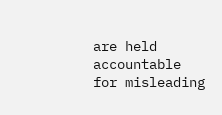are held accountable for misleading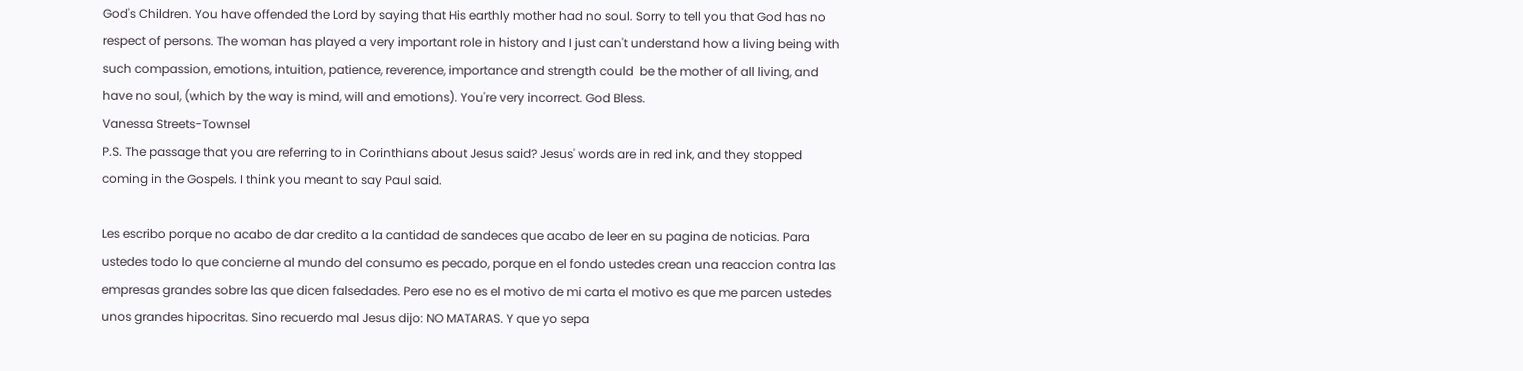God's Children. You have offended the Lord by saying that His earthly mother had no soul. Sorry to tell you that God has no respect of persons. The woman has played a very important role in history and I just can't understand how a living being with such compassion, emotions, intuition, patience, reverence, importance and strength could  be the mother of all living, and have no soul, (which by the way is mind, will and emotions). You're very incorrect. God Bless.
Vanessa Streets-Townsel
P.S. The passage that you are referring to in Corinthians about Jesus said? Jesus' words are in red ink, and they stopped coming in the Gospels. I think you meant to say Paul said.

Les escribo porque no acabo de dar credito a la cantidad de sandeces que acabo de leer en su pagina de noticias. Para ustedes todo lo que concierne al mundo del consumo es pecado, porque en el fondo ustedes crean una reaccion contra las empresas grandes sobre las que dicen falsedades. Pero ese no es el motivo de mi carta el motivo es que me parcen ustedes unos grandes hipocritas. Sino recuerdo mal Jesus dijo: NO MATARAS. Y que yo sepa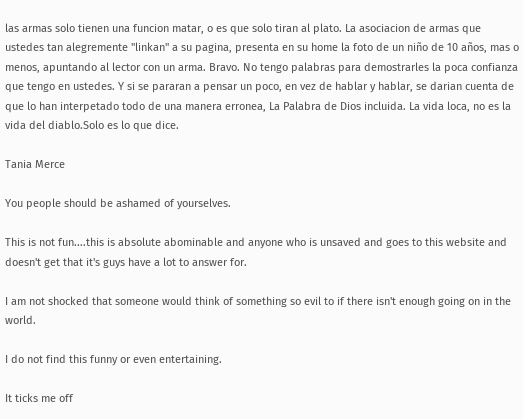las armas solo tienen una funcion matar, o es que solo tiran al plato. La asociacion de armas que ustedes tan alegremente "linkan" a su pagina, presenta en su home la foto de un niño de 10 años, mas o menos, apuntando al lector con un arma. Bravo. No tengo palabras para demostrarles la poca confianza que tengo en ustedes. Y si se pararan a pensar un poco, en vez de hablar y hablar, se darian cuenta de que lo han interpetado todo de una manera erronea, La Palabra de Dios incluida. La vida loca, no es la vida del diablo.Solo es lo que dice.

Tania Merce

You people should be ashamed of yourselves.

This is not fun....this is absolute abominable and anyone who is unsaved and goes to this website and doesn't get that it's guys have a lot to answer for.

I am not shocked that someone would think of something so evil to if there isn't enough going on in the world.

I do not find this funny or even entertaining.

It ticks me off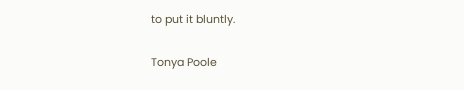to put it bluntly.

Tonya Poole